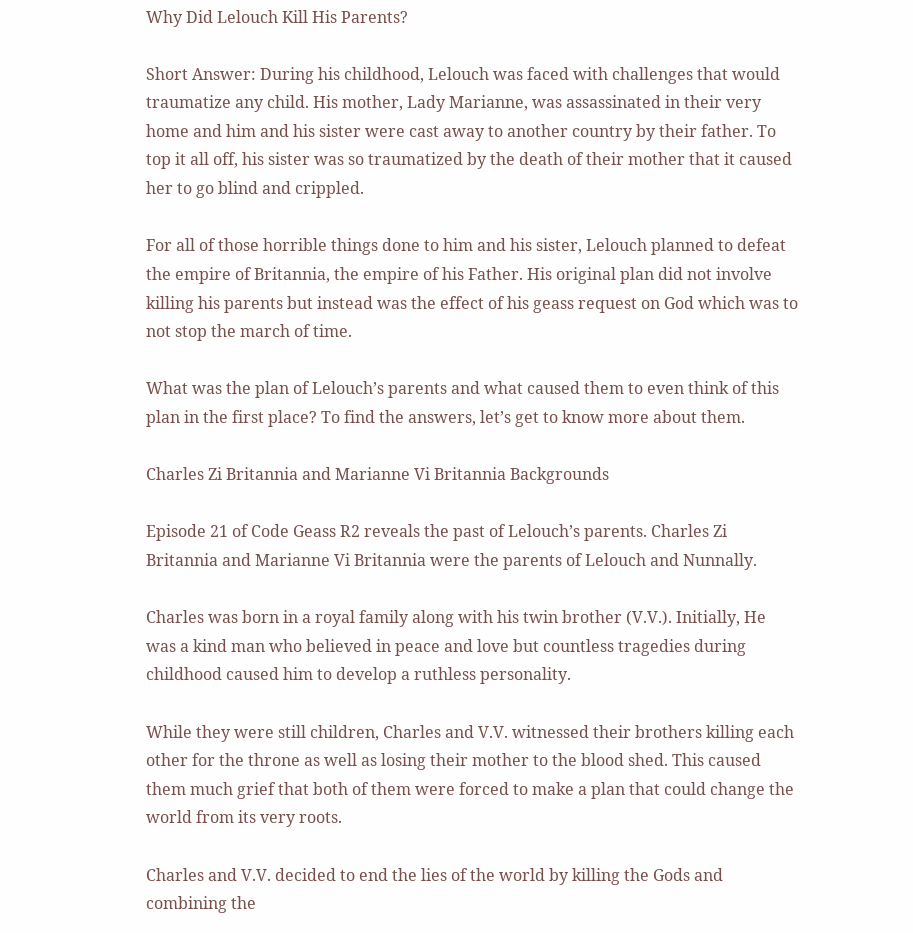Why Did Lelouch Kill His Parents?

Short Answer: During his childhood, Lelouch was faced with challenges that would traumatize any child. His mother, Lady Marianne, was assassinated in their very home and him and his sister were cast away to another country by their father. To top it all off, his sister was so traumatized by the death of their mother that it caused her to go blind and crippled.

For all of those horrible things done to him and his sister, Lelouch planned to defeat the empire of Britannia, the empire of his Father. His original plan did not involve killing his parents but instead was the effect of his geass request on God which was to not stop the march of time.

What was the plan of Lelouch’s parents and what caused them to even think of this plan in the first place? To find the answers, let’s get to know more about them.

Charles Zi Britannia and Marianne Vi Britannia Backgrounds

Episode 21 of Code Geass R2 reveals the past of Lelouch’s parents. Charles Zi Britannia and Marianne Vi Britannia were the parents of Lelouch and Nunnally.

Charles was born in a royal family along with his twin brother (V.V.). Initially, He was a kind man who believed in peace and love but countless tragedies during childhood caused him to develop a ruthless personality.

While they were still children, Charles and V.V. witnessed their brothers killing each other for the throne as well as losing their mother to the blood shed. This caused them much grief that both of them were forced to make a plan that could change the world from its very roots.

Charles and V.V. decided to end the lies of the world by killing the Gods and combining the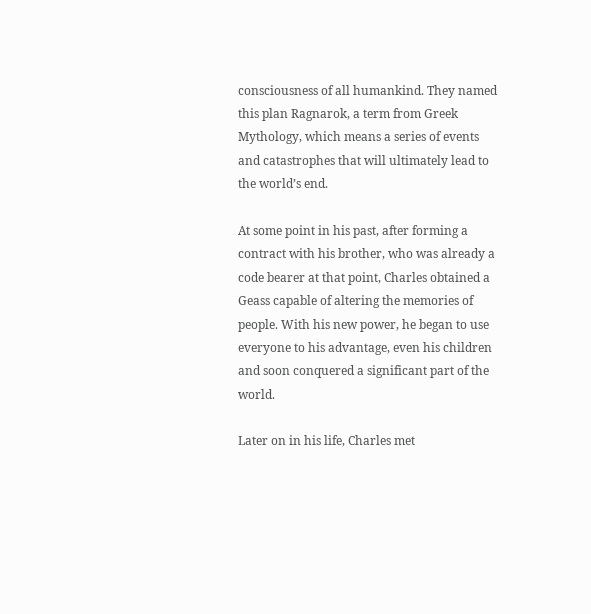consciousness of all humankind. They named this plan Ragnarok, a term from Greek Mythology, which means a series of events and catastrophes that will ultimately lead to the world’s end.

At some point in his past, after forming a contract with his brother, who was already a code bearer at that point, Charles obtained a Geass capable of altering the memories of people. With his new power, he began to use everyone to his advantage, even his children and soon conquered a significant part of the world.

Later on in his life, Charles met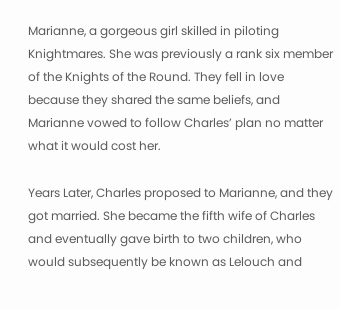Marianne, a gorgeous girl skilled in piloting Knightmares. She was previously a rank six member of the Knights of the Round. They fell in love because they shared the same beliefs, and Marianne vowed to follow Charles’ plan no matter what it would cost her.

Years Later, Charles proposed to Marianne, and they got married. She became the fifth wife of Charles and eventually gave birth to two children, who would subsequently be known as Lelouch and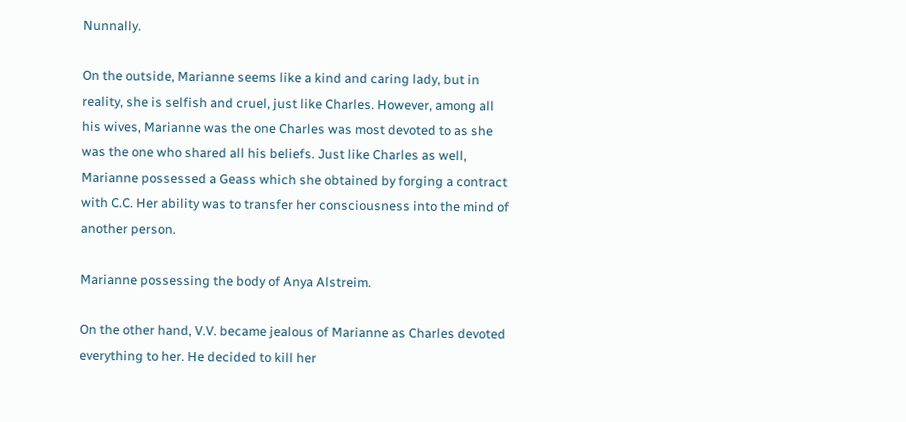Nunnally.

On the outside, Marianne seems like a kind and caring lady, but in reality, she is selfish and cruel, just like Charles. However, among all his wives, Marianne was the one Charles was most devoted to as she was the one who shared all his beliefs. Just like Charles as well, Marianne possessed a Geass which she obtained by forging a contract with C.C. Her ability was to transfer her consciousness into the mind of another person.

Marianne possessing the body of Anya Alstreim.

On the other hand, V.V. became jealous of Marianne as Charles devoted everything to her. He decided to kill her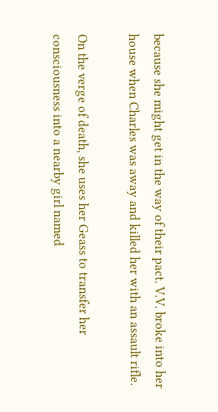because she might get in the way of their pact. V.V. broke into her house when Charles was away and killed her with an assault rifle.

On the verge of death, she uses her Geass to transfer her consciousness into a nearby girl named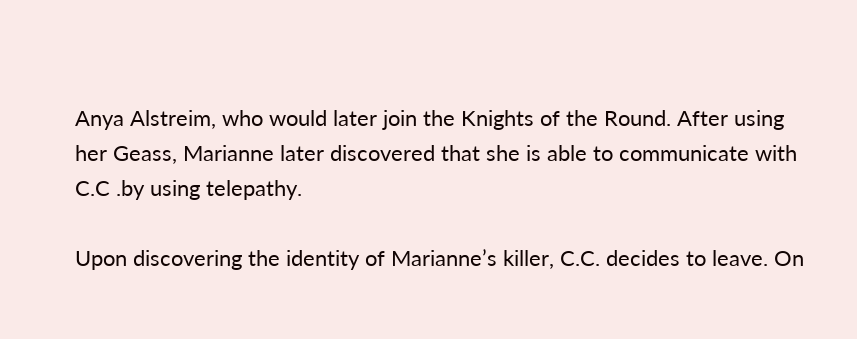Anya Alstreim, who would later join the Knights of the Round. After using her Geass, Marianne later discovered that she is able to communicate with C.C .by using telepathy.

Upon discovering the identity of Marianne’s killer, C.C. decides to leave. On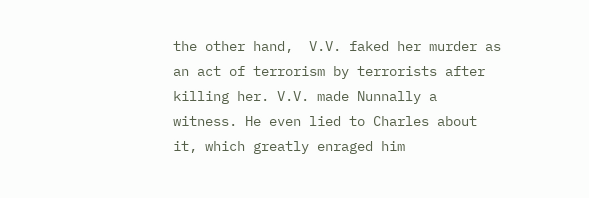the other hand,  V.V. faked her murder as an act of terrorism by terrorists after killing her. V.V. made Nunnally a witness. He even lied to Charles about it, which greatly enraged him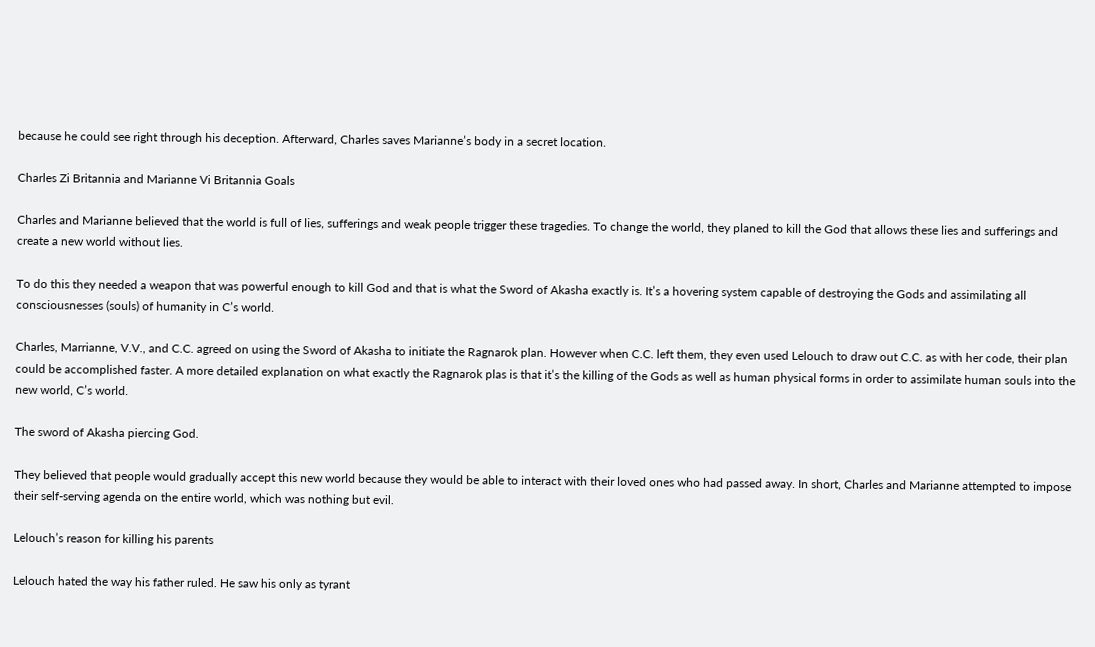because he could see right through his deception. Afterward, Charles saves Marianne’s body in a secret location.

Charles Zi Britannia and Marianne Vi Britannia Goals

Charles and Marianne believed that the world is full of lies, sufferings and weak people trigger these tragedies. To change the world, they planed to kill the God that allows these lies and sufferings and create a new world without lies.

To do this they needed a weapon that was powerful enough to kill God and that is what the Sword of Akasha exactly is. It’s a hovering system capable of destroying the Gods and assimilating all consciousnesses (souls) of humanity in C’s world.

Charles, Marrianne, V.V., and C.C. agreed on using the Sword of Akasha to initiate the Ragnarok plan. However when C.C. left them, they even used Lelouch to draw out C.C. as with her code, their plan could be accomplished faster. A more detailed explanation on what exactly the Ragnarok plas is that it’s the killing of the Gods as well as human physical forms in order to assimilate human souls into the new world, C’s world.

The sword of Akasha piercing God.

They believed that people would gradually accept this new world because they would be able to interact with their loved ones who had passed away. In short, Charles and Marianne attempted to impose their self-serving agenda on the entire world, which was nothing but evil.

Lelouch’s reason for killing his parents

Lelouch hated the way his father ruled. He saw his only as tyrant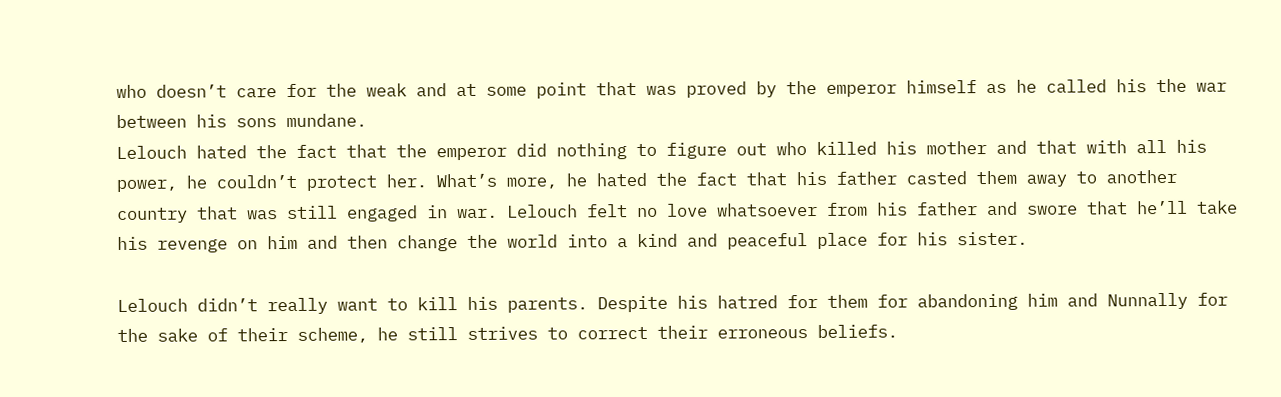who doesn’t care for the weak and at some point that was proved by the emperor himself as he called his the war between his sons mundane.
Lelouch hated the fact that the emperor did nothing to figure out who killed his mother and that with all his power, he couldn’t protect her. What’s more, he hated the fact that his father casted them away to another country that was still engaged in war. Lelouch felt no love whatsoever from his father and swore that he’ll take his revenge on him and then change the world into a kind and peaceful place for his sister.

Lelouch didn’t really want to kill his parents. Despite his hatred for them for abandoning him and Nunnally for the sake of their scheme, he still strives to correct their erroneous beliefs.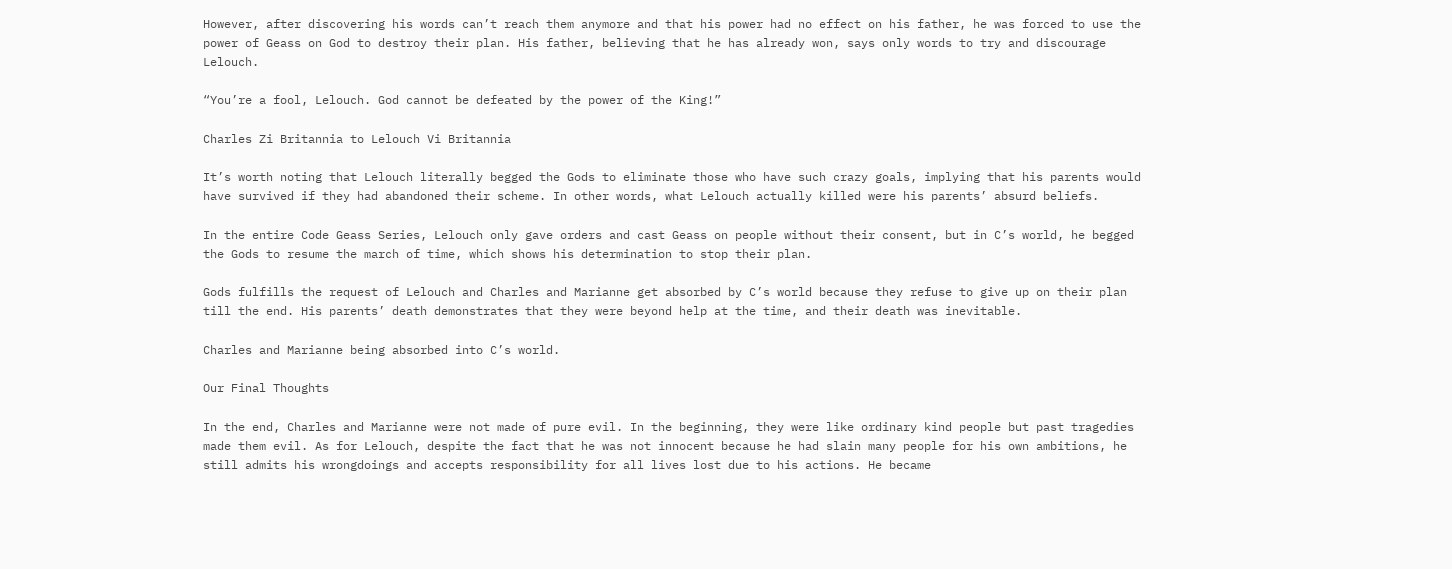However, after discovering his words can’t reach them anymore and that his power had no effect on his father, he was forced to use the power of Geass on God to destroy their plan. His father, believing that he has already won, says only words to try and discourage Lelouch.

“You’re a fool, Lelouch. God cannot be defeated by the power of the King!”

Charles Zi Britannia to Lelouch Vi Britannia

It’s worth noting that Lelouch literally begged the Gods to eliminate those who have such crazy goals, implying that his parents would have survived if they had abandoned their scheme. In other words, what Lelouch actually killed were his parents’ absurd beliefs.

In the entire Code Geass Series, Lelouch only gave orders and cast Geass on people without their consent, but in C’s world, he begged the Gods to resume the march of time, which shows his determination to stop their plan.

Gods fulfills the request of Lelouch and Charles and Marianne get absorbed by C’s world because they refuse to give up on their plan till the end. His parents’ death demonstrates that they were beyond help at the time, and their death was inevitable.

Charles and Marianne being absorbed into C’s world.

Our Final Thoughts

In the end, Charles and Marianne were not made of pure evil. In the beginning, they were like ordinary kind people but past tragedies made them evil. As for Lelouch, despite the fact that he was not innocent because he had slain many people for his own ambitions, he still admits his wrongdoings and accepts responsibility for all lives lost due to his actions. He became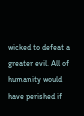wicked to defeat a greater evil. All of humanity would have perished if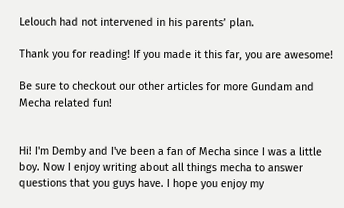Lelouch had not intervened in his parents’ plan.

Thank you for reading! If you made it this far, you are awesome!

Be sure to checkout our other articles for more Gundam and Mecha related fun!


Hi! I'm Demby and I've been a fan of Mecha since I was a little boy. Now I enjoy writing about all things mecha to answer questions that you guys have. I hope you enjoy my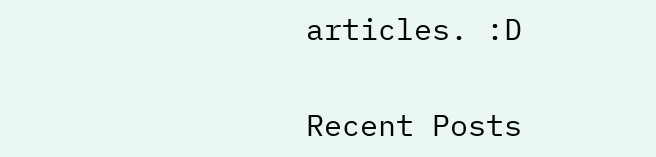articles. :D

Recent Posts